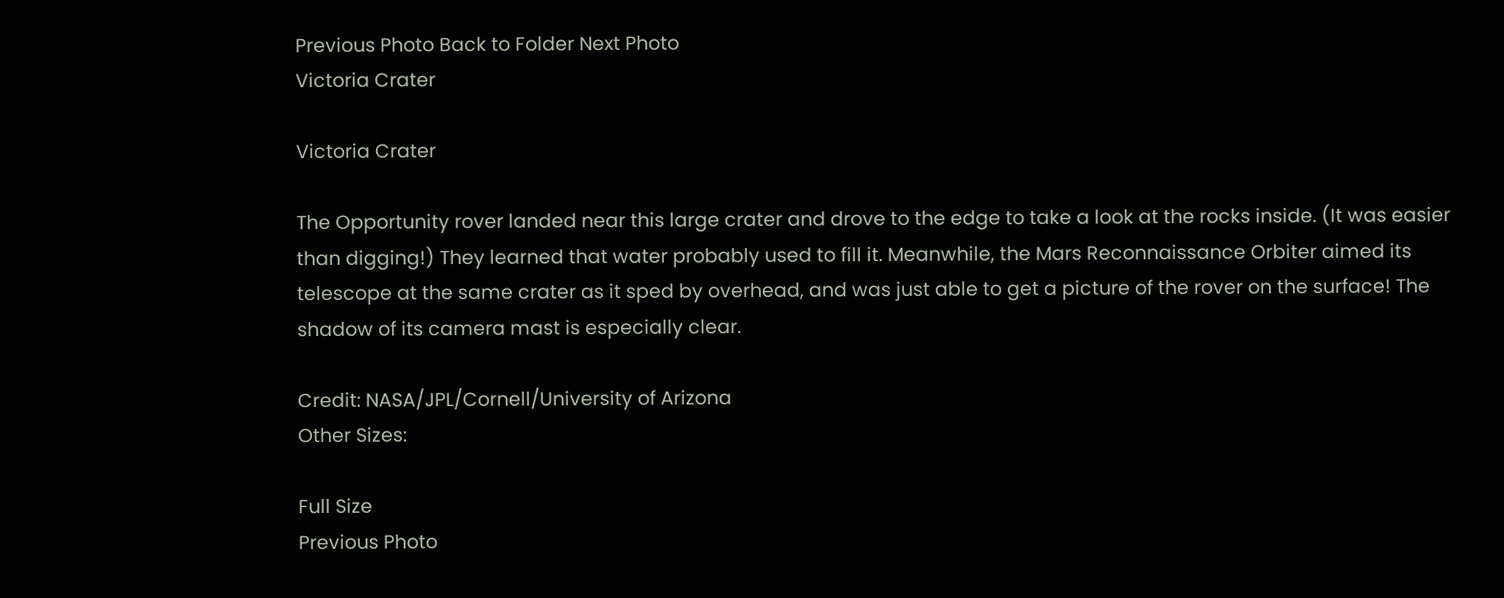Previous Photo Back to Folder Next Photo
Victoria Crater

Victoria Crater

The Opportunity rover landed near this large crater and drove to the edge to take a look at the rocks inside. (It was easier than digging!) They learned that water probably used to fill it. Meanwhile, the Mars Reconnaissance Orbiter aimed its telescope at the same crater as it sped by overhead, and was just able to get a picture of the rover on the surface! The shadow of its camera mast is especially clear.

Credit: NASA/JPL/Cornell/University of Arizona
Other Sizes:

Full Size
Previous Photo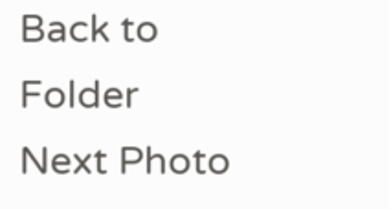Back to Folder
Next Photo